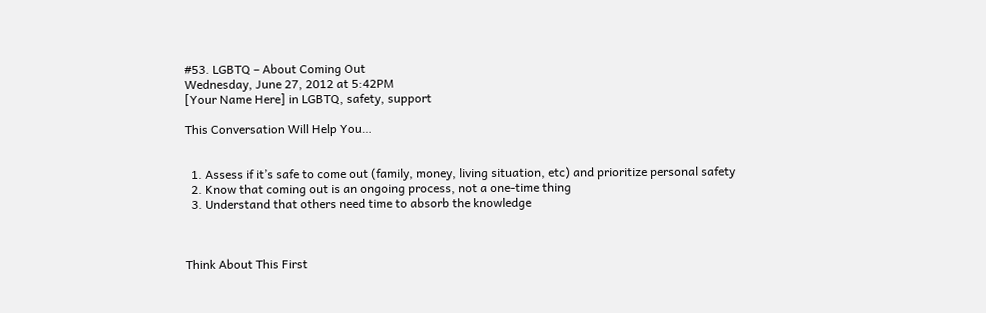#53. LGBTQ – About Coming Out
Wednesday, June 27, 2012 at 5:42PM
[Your Name Here] in LGBTQ, safety, support

This Conversation Will Help You…


  1. Assess if it’s safe to come out (family, money, living situation, etc) and prioritize personal safety
  2. Know that coming out is an ongoing process, not a one-time thing
  3. Understand that others need time to absorb the knowledge



Think About This First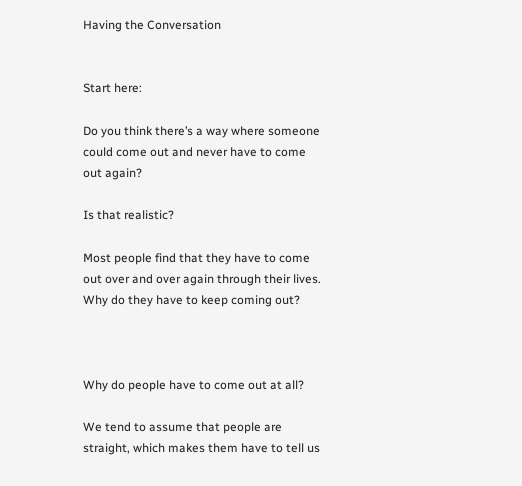Having the Conversation


Start here:

Do you think there’s a way where someone could come out and never have to come out again?

Is that realistic?

Most people find that they have to come out over and over again through their lives. Why do they have to keep coming out?



Why do people have to come out at all?

We tend to assume that people are straight, which makes them have to tell us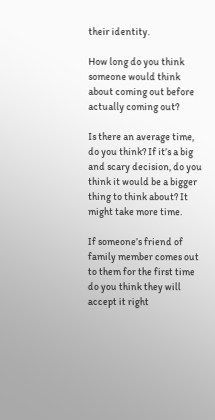their identity.

How long do you think someone would think about coming out before actually coming out?

Is there an average time, do you think? If it’s a big and scary decision, do you think it would be a bigger thing to think about? It might take more time.

If someone’s friend of family member comes out to them for the first time do you think they will accept it right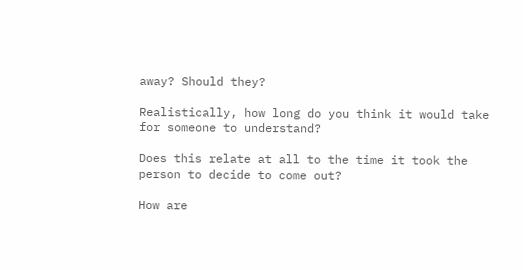away? Should they?

Realistically, how long do you think it would take for someone to understand?

Does this relate at all to the time it took the person to decide to come out?

How are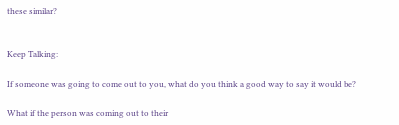these similar?


Keep Talking:

If someone was going to come out to you, what do you think a good way to say it would be?

What if the person was coming out to their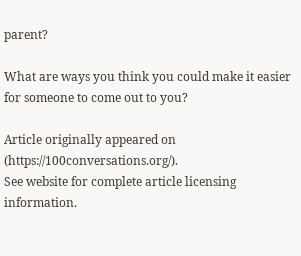parent?

What are ways you think you could make it easier for someone to come out to you?

Article originally appeared on (https://100conversations.org/).
See website for complete article licensing information.